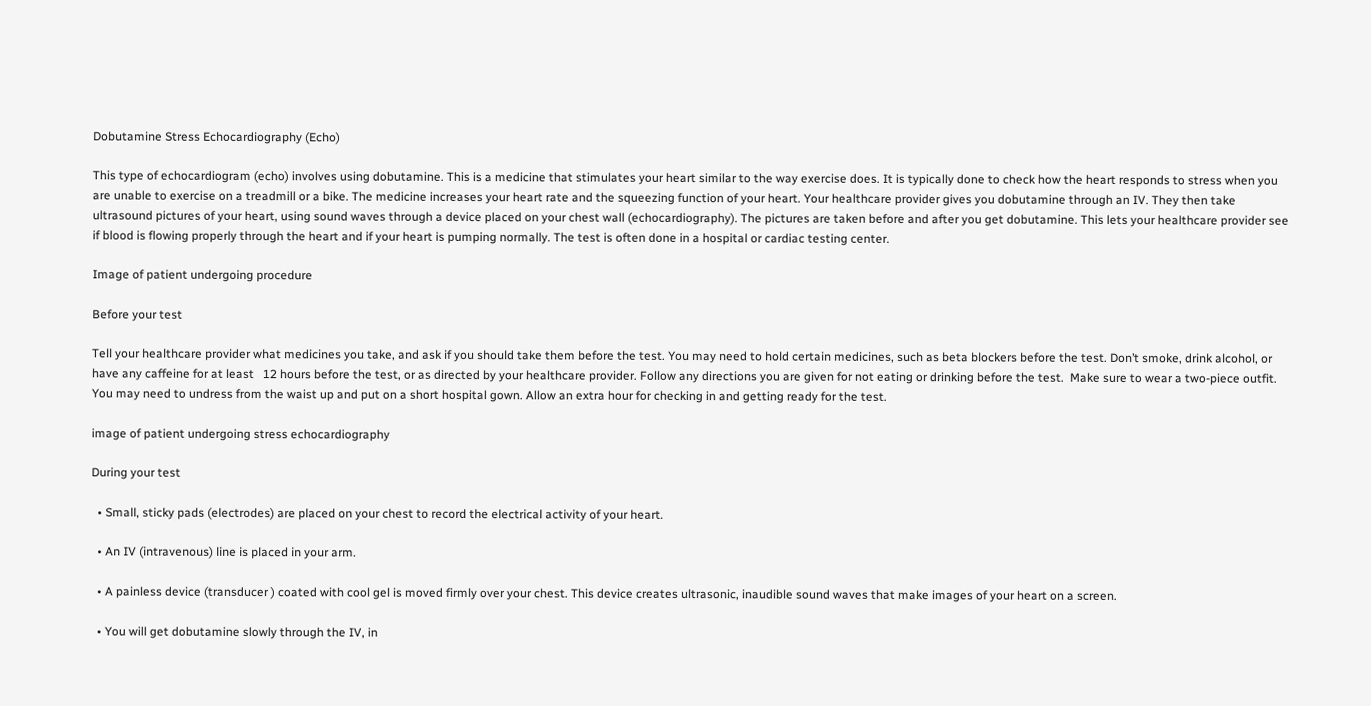Dobutamine Stress Echocardiography (Echo)

This type of echocardiogram (echo) involves using dobutamine. This is a medicine that stimulates your heart similar to the way exercise does. It is typically done to check how the heart responds to stress when you are unable to exercise on a treadmill or a bike. The medicine increases your heart rate and the squeezing function of your heart. Your healthcare provider gives you dobutamine through an IV. They then take ultrasound pictures of your heart, using sound waves through a device placed on your chest wall (echocardiography). The pictures are taken before and after you get dobutamine. This lets your healthcare provider see if blood is flowing properly through the heart and if your heart is pumping normally. The test is often done in a hospital or cardiac testing center.

Image of patient undergoing procedure

Before your test

Tell your healthcare provider what medicines you take, and ask if you should take them before the test. You may need to hold certain medicines, such as beta blockers before the test. Don’t smoke, drink alcohol, or have any caffeine for at least   12 hours before the test, or as directed by your healthcare provider. Follow any directions you are given for not eating or drinking before the test.  Make sure to wear a two-piece outfit. You may need to undress from the waist up and put on a short hospital gown. Allow an extra hour for checking in and getting ready for the test.

image of patient undergoing stress echocardiography

During your test

  • Small, sticky pads (electrodes) are placed on your chest to record the electrical activity of your heart.

  • An IV (intravenous) line is placed in your arm.

  • A painless device (transducer ) coated with cool gel is moved firmly over your chest. This device creates ultrasonic, inaudible sound waves that make images of your heart on a screen.

  • You will get dobutamine slowly through the IV, in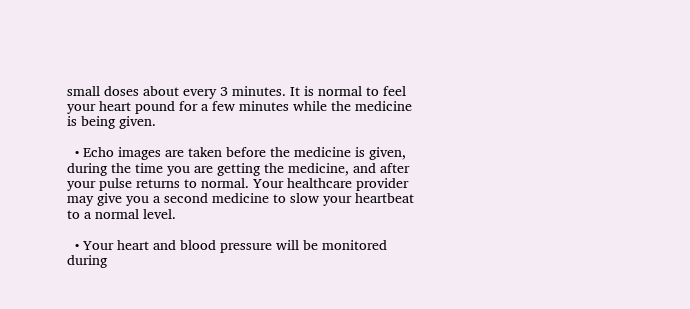small doses about every 3 minutes. It is normal to feel your heart pound for a few minutes while the medicine is being given.

  • Echo images are taken before the medicine is given, during the time you are getting the medicine, and after your pulse returns to normal. Your healthcare provider may give you a second medicine to slow your heartbeat to a normal level.

  • Your heart and blood pressure will be monitored  during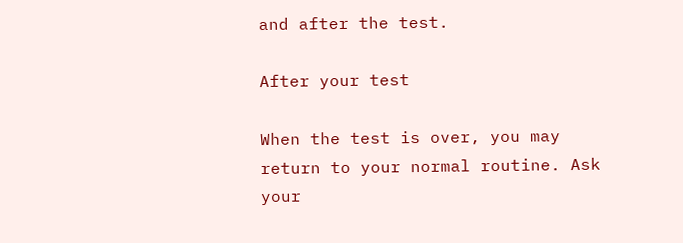and after the test.

After your test

When the test is over, you may return to your normal routine. Ask your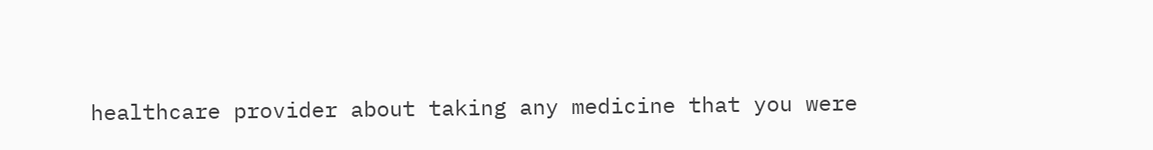healthcare provider about taking any medicine that you were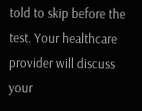told to skip before the test. Your healthcare provider will discuss your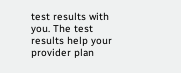test results with you. The test results help your provider plan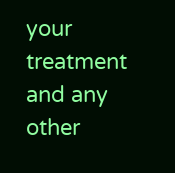your treatment and any other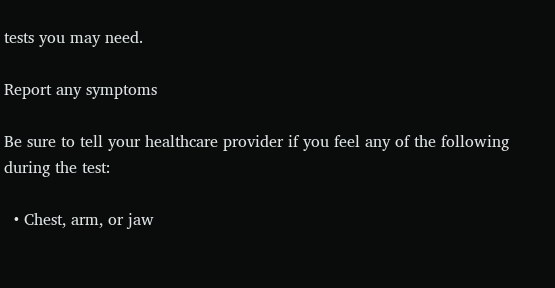tests you may need.

Report any symptoms

Be sure to tell your healthcare provider if you feel any of the following during the test:

  • Chest, arm, or jaw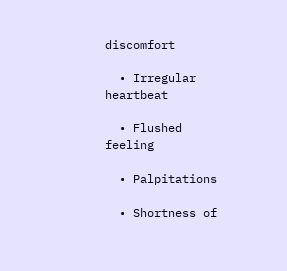discomfort

  • Irregular heartbeat

  • Flushed feeling

  • Palpitations

  • Shortness of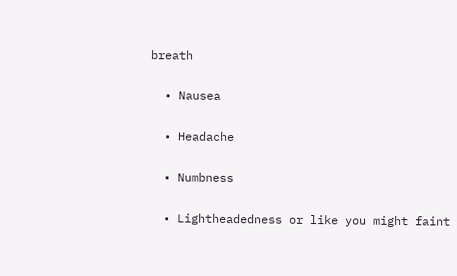breath

  • Nausea

  • Headache

  • Numbness

  • Lightheadedness or like you might faint